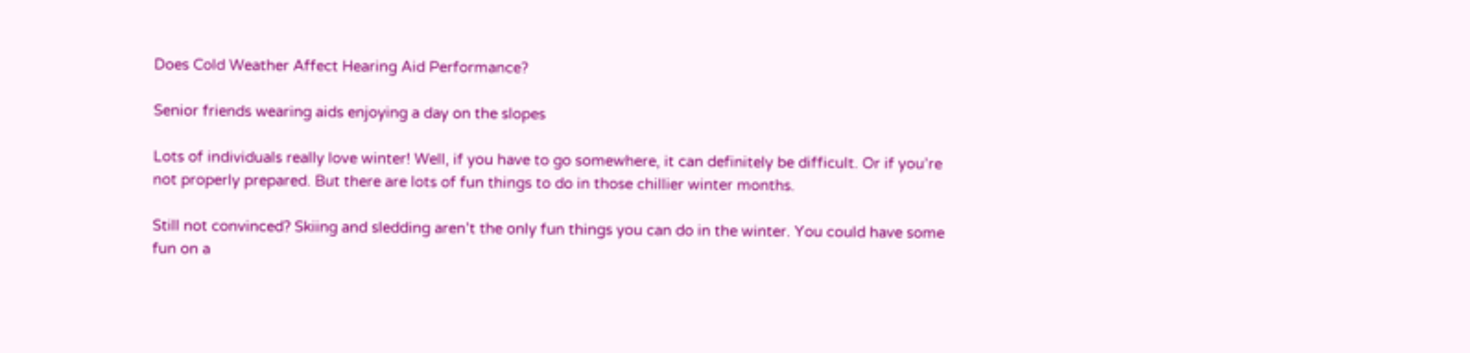Does Cold Weather Affect Hearing Aid Performance?

Senior friends wearing aids enjoying a day on the slopes

Lots of individuals really love winter! Well, if you have to go somewhere, it can definitely be difficult. Or if you’re not properly prepared. But there are lots of fun things to do in those chillier winter months.

Still not convinced? Skiing and sledding aren’t the only fun things you can do in the winter. You could have some fun on a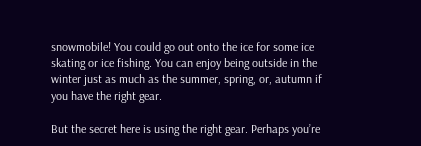snowmobile! You could go out onto the ice for some ice skating or ice fishing. You can enjoy being outside in the winter just as much as the summer, spring, or, autumn if you have the right gear.

But the secret here is using the right gear. Perhaps you’re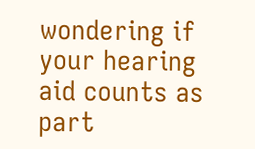wondering if your hearing aid counts as part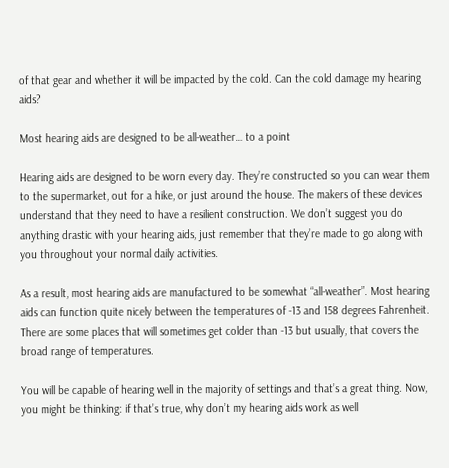of that gear and whether it will be impacted by the cold. Can the cold damage my hearing aids?

Most hearing aids are designed to be all-weather… to a point

Hearing aids are designed to be worn every day. They’re constructed so you can wear them to the supermarket, out for a hike, or just around the house. The makers of these devices understand that they need to have a resilient construction. We don’t suggest you do anything drastic with your hearing aids, just remember that they’re made to go along with you throughout your normal daily activities.

As a result, most hearing aids are manufactured to be somewhat “all-weather”. Most hearing aids can function quite nicely between the temperatures of -13 and 158 degrees Fahrenheit. There are some places that will sometimes get colder than -13 but usually, that covers the broad range of temperatures.

You will be capable of hearing well in the majority of settings and that’s a great thing. Now, you might be thinking: if that’s true, why don’t my hearing aids work as well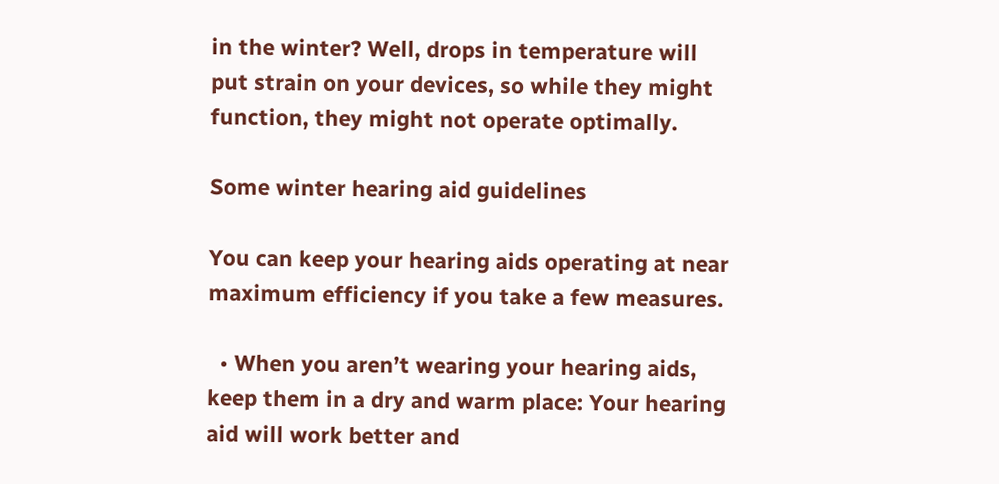in the winter? Well, drops in temperature will put strain on your devices, so while they might function, they might not operate optimally.

Some winter hearing aid guidelines

You can keep your hearing aids operating at near maximum efficiency if you take a few measures.

  • When you aren’t wearing your hearing aids, keep them in a dry and warm place: Your hearing aid will work better and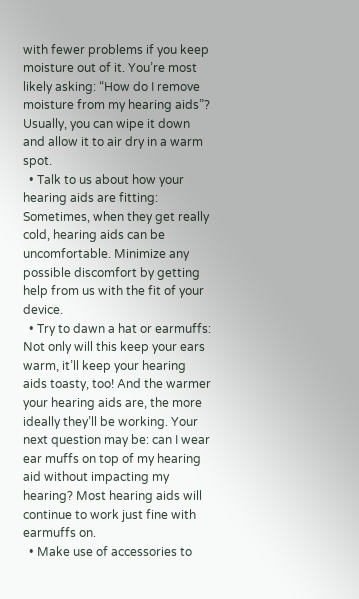with fewer problems if you keep moisture out of it. You’re most likely asking: “How do I remove moisture from my hearing aids”? Usually, you can wipe it down and allow it to air dry in a warm spot.
  • Talk to us about how your hearing aids are fitting: Sometimes, when they get really cold, hearing aids can be uncomfortable. Minimize any possible discomfort by getting help from us with the fit of your device.
  • Try to dawn a hat or earmuffs: Not only will this keep your ears warm, it’ll keep your hearing aids toasty, too! And the warmer your hearing aids are, the more ideally they’ll be working. Your next question may be: can I wear ear muffs on top of my hearing aid without impacting my hearing? Most hearing aids will continue to work just fine with earmuffs on.
  • Make use of accessories to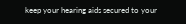keep your hearing aids secured to your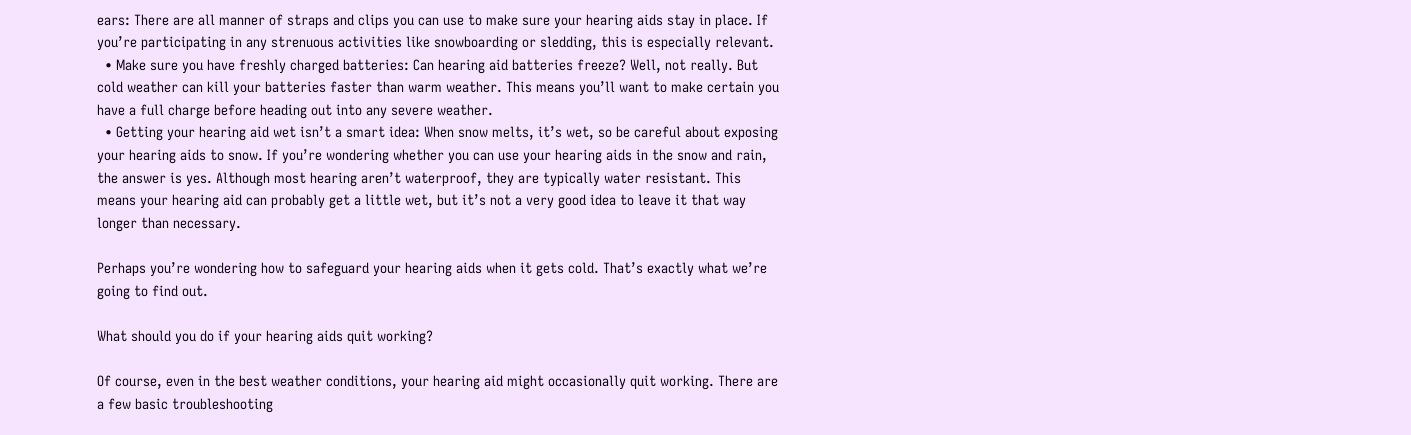ears: There are all manner of straps and clips you can use to make sure your hearing aids stay in place. If you’re participating in any strenuous activities like snowboarding or sledding, this is especially relevant.
  • Make sure you have freshly charged batteries: Can hearing aid batteries freeze? Well, not really. But cold weather can kill your batteries faster than warm weather. This means you’ll want to make certain you have a full charge before heading out into any severe weather.
  • Getting your hearing aid wet isn’t a smart idea: When snow melts, it’s wet, so be careful about exposing your hearing aids to snow. If you’re wondering whether you can use your hearing aids in the snow and rain, the answer is yes. Although most hearing aren’t waterproof, they are typically water resistant. This means your hearing aid can probably get a little wet, but it’s not a very good idea to leave it that way longer than necessary.

Perhaps you’re wondering how to safeguard your hearing aids when it gets cold. That’s exactly what we’re going to find out.

What should you do if your hearing aids quit working?

Of course, even in the best weather conditions, your hearing aid might occasionally quit working. There are a few basic troubleshooting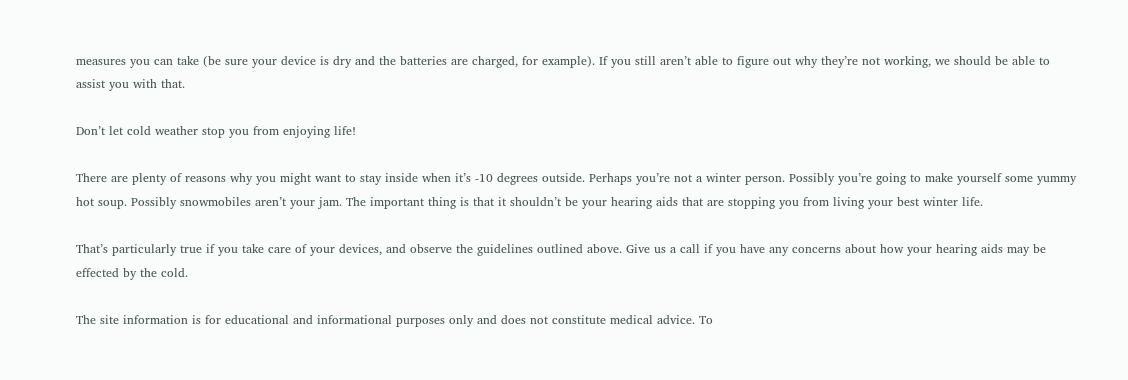measures you can take (be sure your device is dry and the batteries are charged, for example). If you still aren’t able to figure out why they’re not working, we should be able to assist you with that.

Don’t let cold weather stop you from enjoying life!

There are plenty of reasons why you might want to stay inside when it’s -10 degrees outside. Perhaps you’re not a winter person. Possibly you’re going to make yourself some yummy hot soup. Possibly snowmobiles aren’t your jam. The important thing is that it shouldn’t be your hearing aids that are stopping you from living your best winter life.

That’s particularly true if you take care of your devices, and observe the guidelines outlined above. Give us a call if you have any concerns about how your hearing aids may be effected by the cold.

The site information is for educational and informational purposes only and does not constitute medical advice. To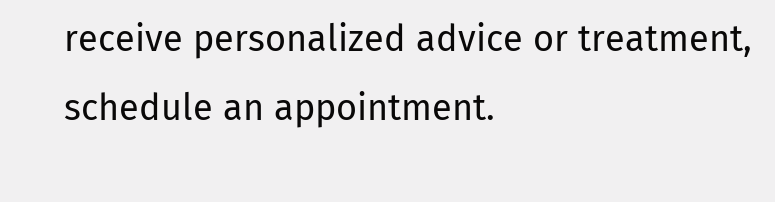receive personalized advice or treatment, schedule an appointment.